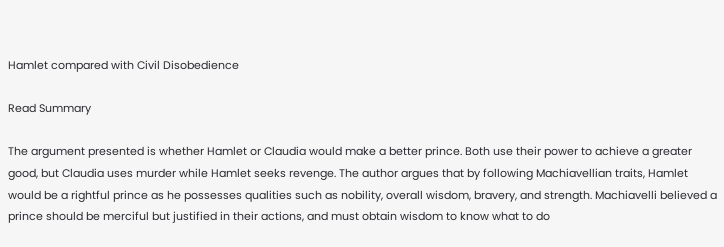Hamlet compared with Civil Disobedience

Read Summary

The argument presented is whether Hamlet or Claudia would make a better prince. Both use their power to achieve a greater good, but Claudia uses murder while Hamlet seeks revenge. The author argues that by following Machiavellian traits, Hamlet would be a rightful prince as he possesses qualities such as nobility, overall wisdom, bravery, and strength. Machiavelli believed a prince should be merciful but justified in their actions, and must obtain wisdom to know what to do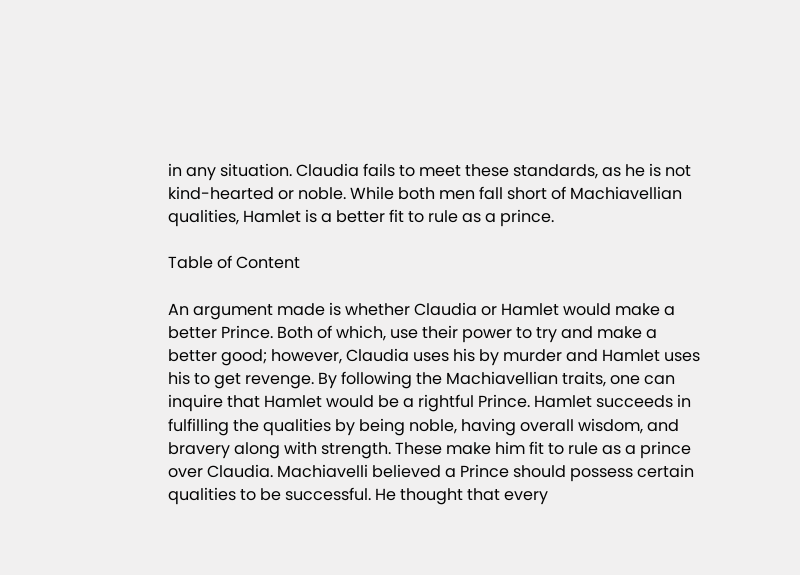in any situation. Claudia fails to meet these standards, as he is not kind-hearted or noble. While both men fall short of Machiavellian qualities, Hamlet is a better fit to rule as a prince.

Table of Content

An argument made is whether Claudia or Hamlet would make a better Prince. Both of which, use their power to try and make a better good; however, Claudia uses his by murder and Hamlet uses his to get revenge. By following the Machiavellian traits, one can inquire that Hamlet would be a rightful Prince. Hamlet succeeds in fulfilling the qualities by being noble, having overall wisdom, and bravery along with strength. These make him fit to rule as a prince over Claudia. Machiavelli believed a Prince should possess certain qualities to be successful. He thought that every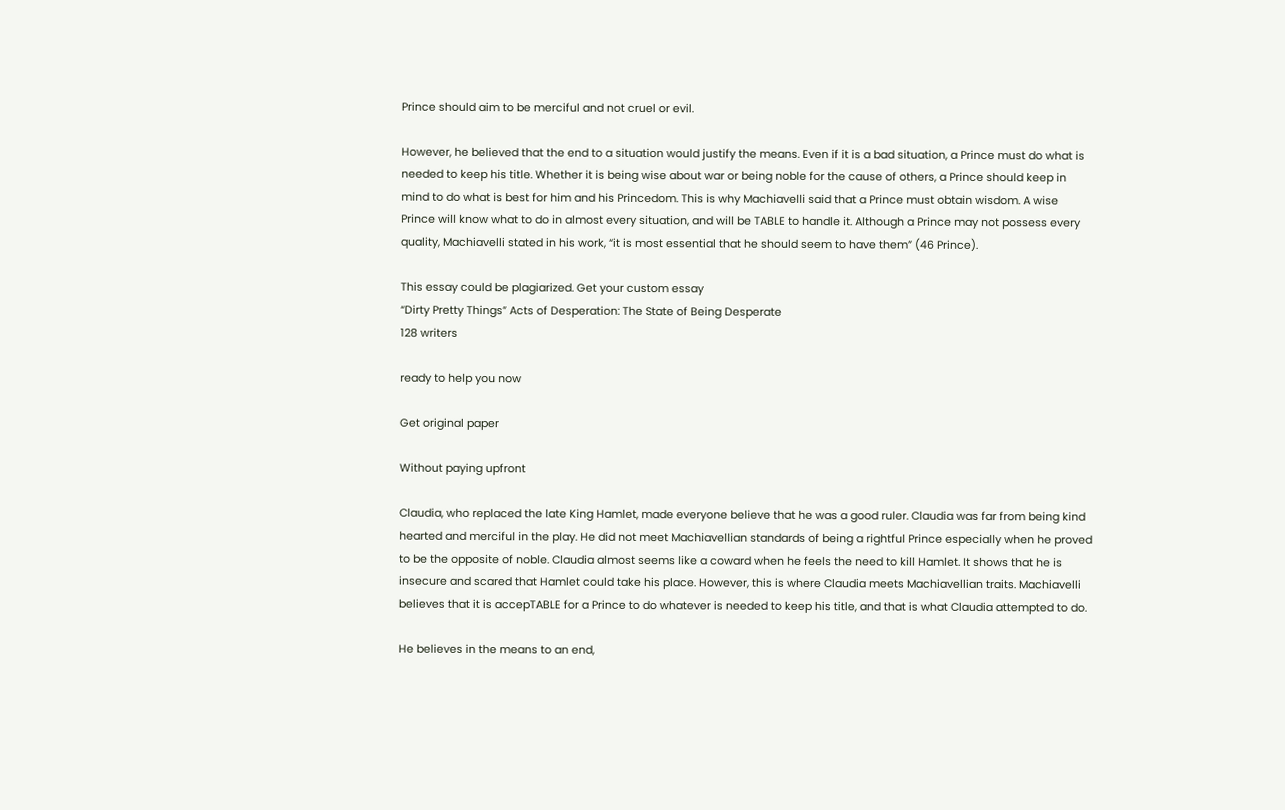Prince should aim to be merciful and not cruel or evil.

However, he believed that the end to a situation would justify the means. Even if it is a bad situation, a Prince must do what is needed to keep his title. Whether it is being wise about war or being noble for the cause of others, a Prince should keep in mind to do what is best for him and his Princedom. This is why Machiavelli said that a Prince must obtain wisdom. A wise Prince will know what to do in almost every situation, and will be TABLE to handle it. Although a Prince may not possess every quality, Machiavelli stated in his work, “it is most essential that he should seem to have them” (46 Prince).

This essay could be plagiarized. Get your custom essay
“Dirty Pretty Things” Acts of Desperation: The State of Being Desperate
128 writers

ready to help you now

Get original paper

Without paying upfront

Claudia, who replaced the late King Hamlet, made everyone believe that he was a good ruler. Claudia was far from being kind hearted and merciful in the play. He did not meet Machiavellian standards of being a rightful Prince especially when he proved to be the opposite of noble. Claudia almost seems like a coward when he feels the need to kill Hamlet. It shows that he is insecure and scared that Hamlet could take his place. However, this is where Claudia meets Machiavellian traits. Machiavelli believes that it is accepTABLE for a Prince to do whatever is needed to keep his title, and that is what Claudia attempted to do.

He believes in the means to an end,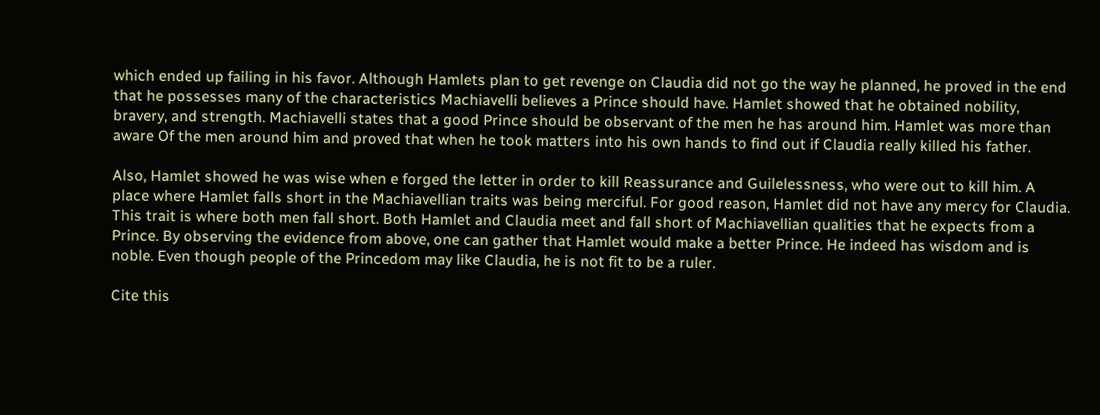which ended up failing in his favor. Although Hamlets plan to get revenge on Claudia did not go the way he planned, he proved in the end that he possesses many of the characteristics Machiavelli believes a Prince should have. Hamlet showed that he obtained nobility, bravery, and strength. Machiavelli states that a good Prince should be observant of the men he has around him. Hamlet was more than aware Of the men around him and proved that when he took matters into his own hands to find out if Claudia really killed his father.

Also, Hamlet showed he was wise when e forged the letter in order to kill Reassurance and Guilelessness, who were out to kill him. A place where Hamlet falls short in the Machiavellian traits was being merciful. For good reason, Hamlet did not have any mercy for Claudia. This trait is where both men fall short. Both Hamlet and Claudia meet and fall short of Machiavellian qualities that he expects from a Prince. By observing the evidence from above, one can gather that Hamlet would make a better Prince. He indeed has wisdom and is noble. Even though people of the Princedom may like Claudia, he is not fit to be a ruler.

Cite this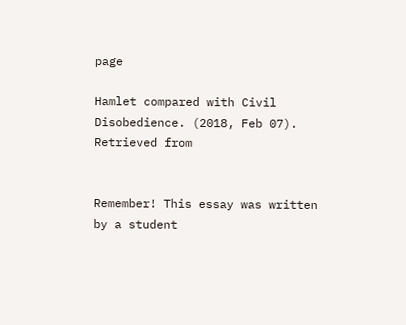page

Hamlet compared with Civil Disobedience. (2018, Feb 07). Retrieved from


Remember! This essay was written by a student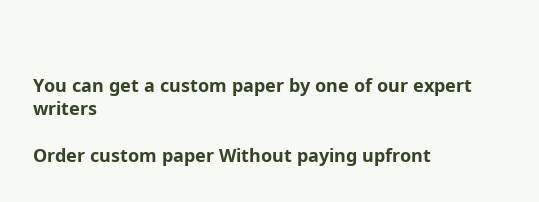You can get a custom paper by one of our expert writers

Order custom paper Without paying upfront